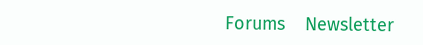Forums    Newsletter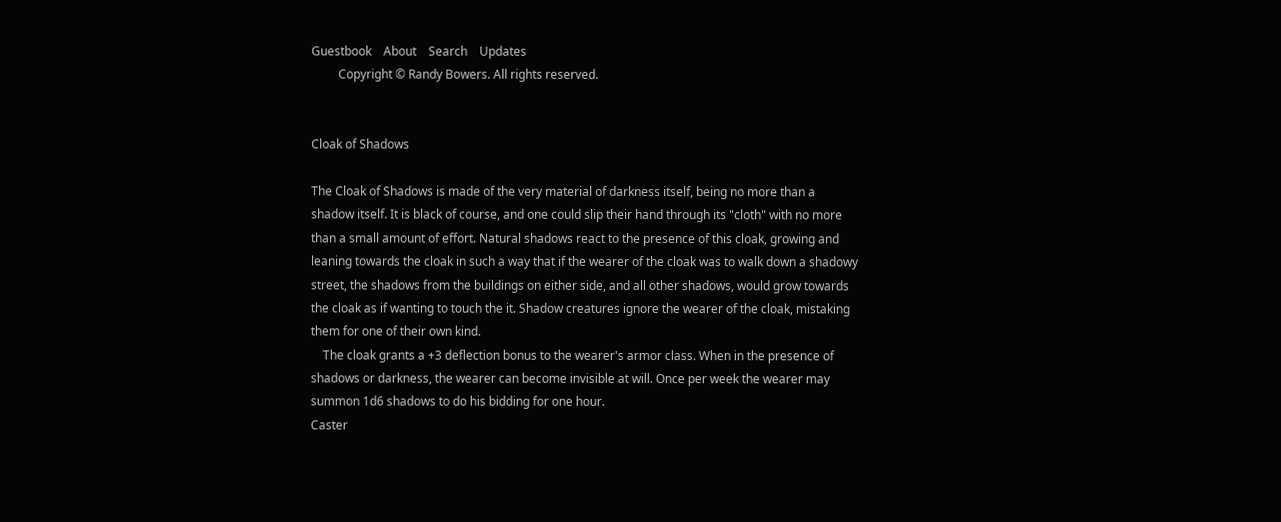Guestbook    About    Search    Updates
         Copyright © Randy Bowers. All rights reserved.


Cloak of Shadows

The Cloak of Shadows is made of the very material of darkness itself, being no more than a shadow itself. It is black of course, and one could slip their hand through its "cloth" with no more than a small amount of effort. Natural shadows react to the presence of this cloak, growing and leaning towards the cloak in such a way that if the wearer of the cloak was to walk down a shadowy street, the shadows from the buildings on either side, and all other shadows, would grow towards the cloak as if wanting to touch the it. Shadow creatures ignore the wearer of the cloak, mistaking them for one of their own kind.
    The cloak grants a +3 deflection bonus to the wearer's armor class. When in the presence of shadows or darkness, the wearer can become invisible at will. Once per week the wearer may summon 1d6 shadows to do his bidding for one hour.
Caster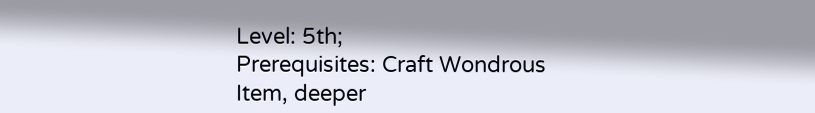Level: 5th;
Prerequisites: Craft Wondrous Item, deeper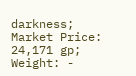darkness;
Market Price: 24,171 gp;
Weight: -